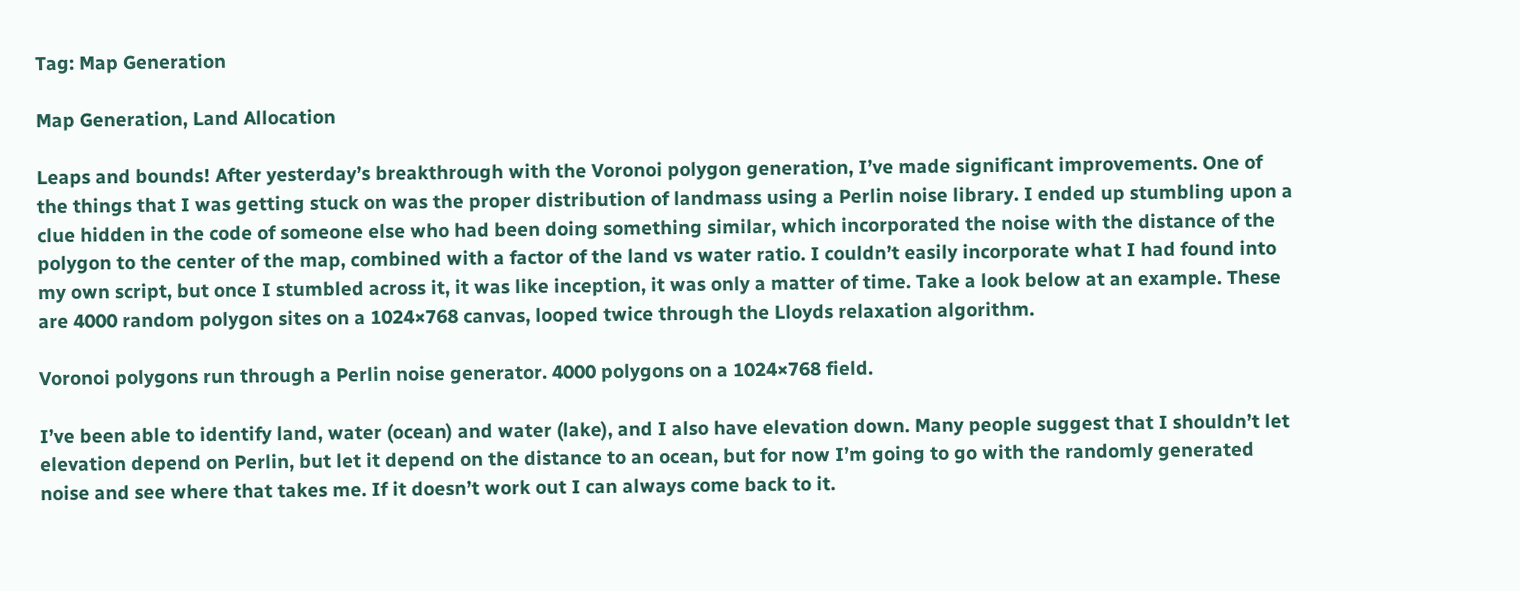Tag: Map Generation

Map Generation, Land Allocation

Leaps and bounds! After yesterday’s breakthrough with the Voronoi polygon generation, I’ve made significant improvements. One of the things that I was getting stuck on was the proper distribution of landmass using a Perlin noise library. I ended up stumbling upon a clue hidden in the code of someone else who had been doing something similar, which incorporated the noise with the distance of the polygon to the center of the map, combined with a factor of the land vs water ratio. I couldn’t easily incorporate what I had found into my own script, but once I stumbled across it, it was like inception, it was only a matter of time. Take a look below at an example. These are 4000 random polygon sites on a 1024×768 canvas, looped twice through the Lloyds relaxation algorithm.

Voronoi polygons run through a Perlin noise generator. 4000 polygons on a 1024×768 field.

I’ve been able to identify land, water (ocean) and water (lake), and I also have elevation down. Many people suggest that I shouldn’t let elevation depend on Perlin, but let it depend on the distance to an ocean, but for now I’m going to go with the randomly generated noise and see where that takes me. If it doesn’t work out I can always come back to it.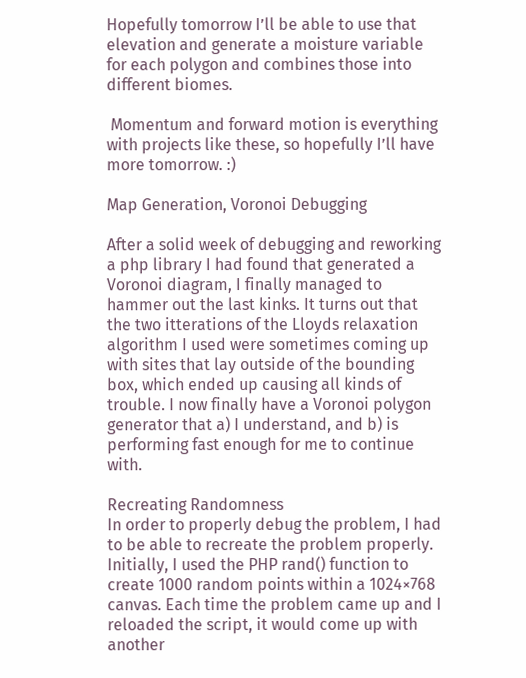Hopefully tomorrow I’ll be able to use that elevation and generate a moisture variable for each polygon and combines those into different biomes.

 Momentum and forward motion is everything with projects like these, so hopefully I’ll have more tomorrow. :)

Map Generation, Voronoi Debugging

After a solid week of debugging and reworking a php library I had found that generated a Voronoi diagram, I finally managed to hammer out the last kinks. It turns out that the two itterations of the Lloyds relaxation algorithm I used were sometimes coming up with sites that lay outside of the bounding box, which ended up causing all kinds of trouble. I now finally have a Voronoi polygon generator that a) I understand, and b) is performing fast enough for me to continue with.

Recreating Randomness
In order to properly debug the problem, I had to be able to recreate the problem properly. Initially, I used the PHP rand() function to create 1000 random points within a 1024×768 canvas. Each time the problem came up and I reloaded the script, it would come up with another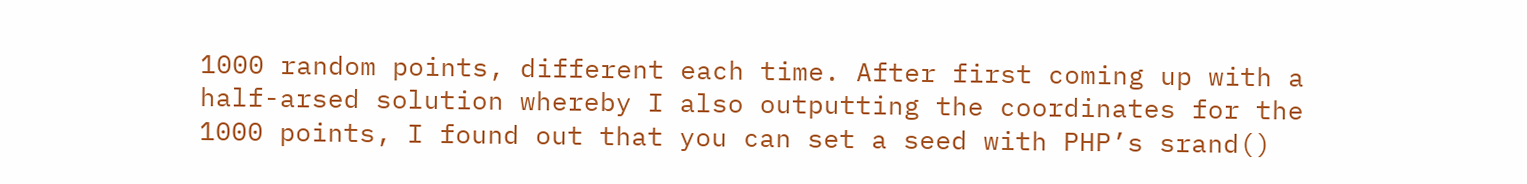1000 random points, different each time. After first coming up with a half-arsed solution whereby I also outputting the coordinates for the 1000 points, I found out that you can set a seed with PHP’s srand()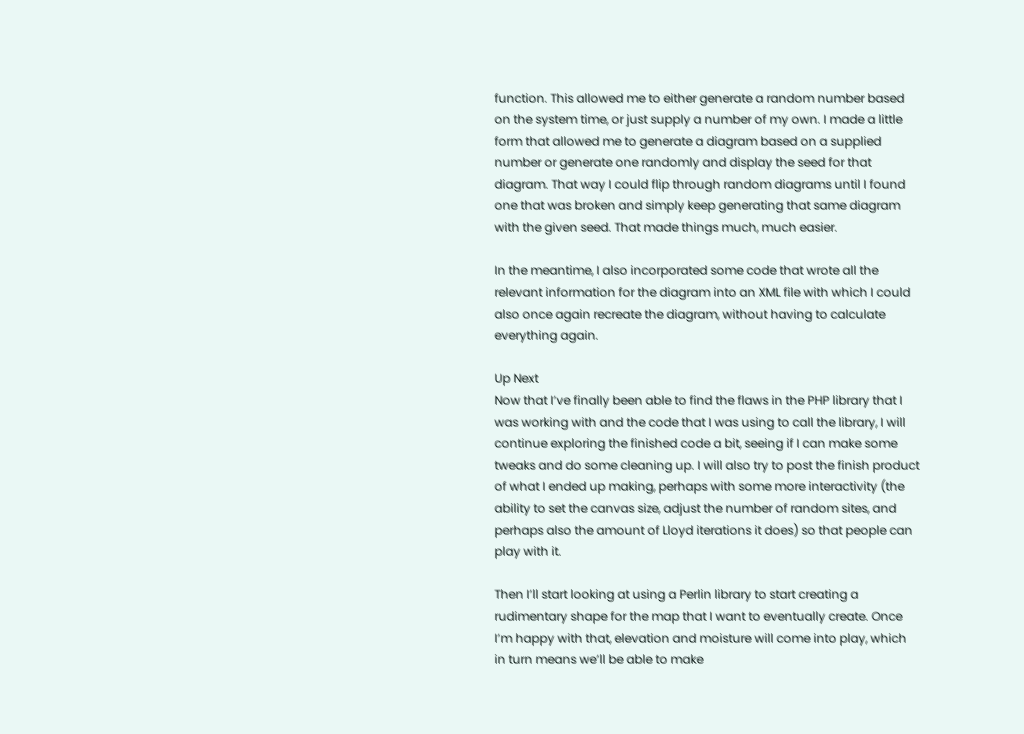function. This allowed me to either generate a random number based on the system time, or just supply a number of my own. I made a little form that allowed me to generate a diagram based on a supplied number or generate one randomly and display the seed for that diagram. That way I could flip through random diagrams until I found one that was broken and simply keep generating that same diagram with the given seed. That made things much, much easier.

In the meantime, I also incorporated some code that wrote all the relevant information for the diagram into an XML file with which I could also once again recreate the diagram, without having to calculate everything again.

Up Next
Now that I’ve finally been able to find the flaws in the PHP library that I was working with and the code that I was using to call the library, I will continue exploring the finished code a bit, seeing if I can make some tweaks and do some cleaning up. I will also try to post the finish product of what I ended up making, perhaps with some more interactivity (the ability to set the canvas size, adjust the number of random sites, and perhaps also the amount of Lloyd iterations it does) so that people can play with it.

Then I’ll start looking at using a Perlin library to start creating a rudimentary shape for the map that I want to eventually create. Once I’m happy with that, elevation and moisture will come into play, which in turn means we’ll be able to make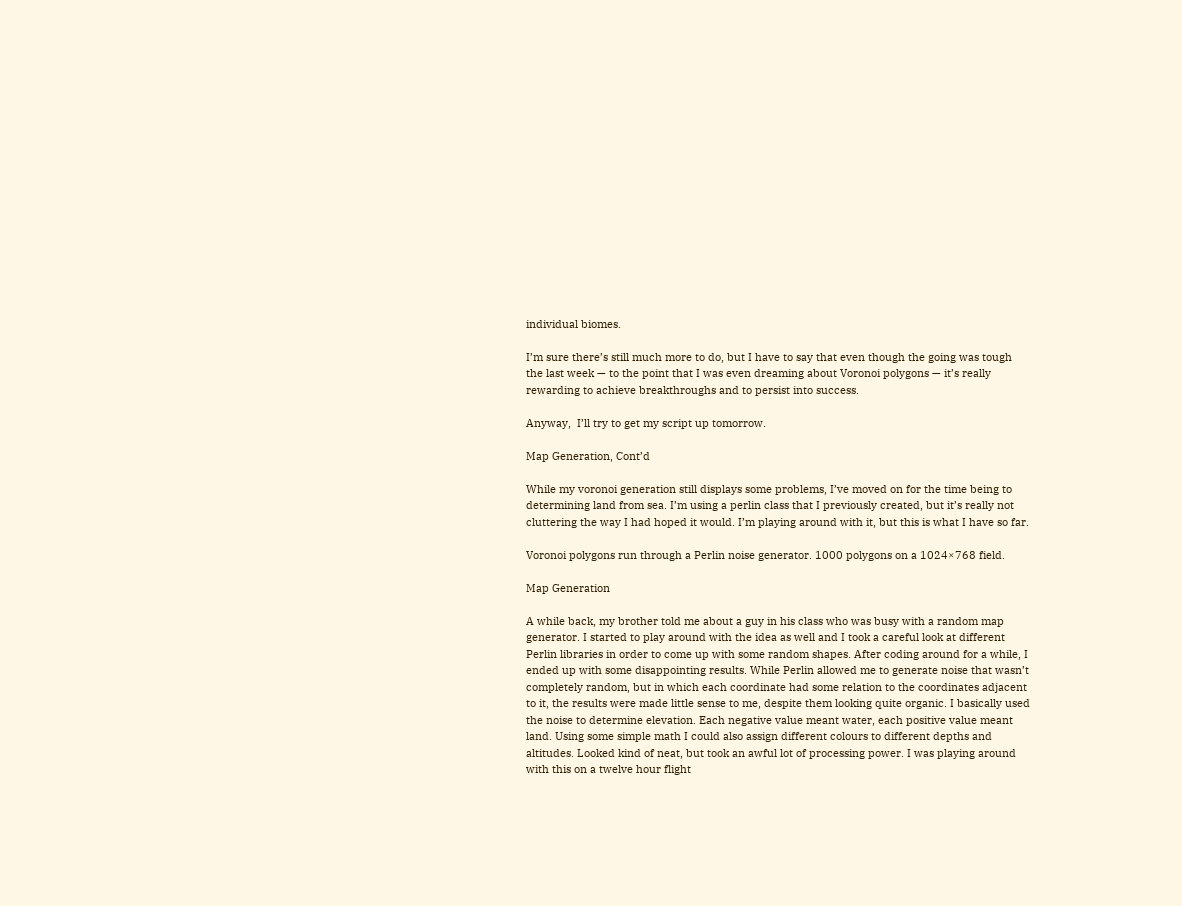individual biomes.

I’m sure there’s still much more to do, but I have to say that even though the going was tough the last week — to the point that I was even dreaming about Voronoi polygons — it’s really rewarding to achieve breakthroughs and to persist into success.

Anyway,  I’ll try to get my script up tomorrow.

Map Generation, Cont’d

While my voronoi generation still displays some problems, I’ve moved on for the time being to determining land from sea. I’m using a perlin class that I previously created, but it’s really not cluttering the way I had hoped it would. I’m playing around with it, but this is what I have so far.

Voronoi polygons run through a Perlin noise generator. 1000 polygons on a 1024×768 field.

Map Generation

A while back, my brother told me about a guy in his class who was busy with a random map generator. I started to play around with the idea as well and I took a careful look at different Perlin libraries in order to come up with some random shapes. After coding around for a while, I ended up with some disappointing results. While Perlin allowed me to generate noise that wasn’t completely random, but in which each coordinate had some relation to the coordinates adjacent to it, the results were made little sense to me, despite them looking quite organic. I basically used the noise to determine elevation. Each negative value meant water, each positive value meant land. Using some simple math I could also assign different colours to different depths and altitudes. Looked kind of neat, but took an awful lot of processing power. I was playing around with this on a twelve hour flight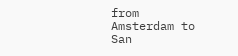from Amsterdam to San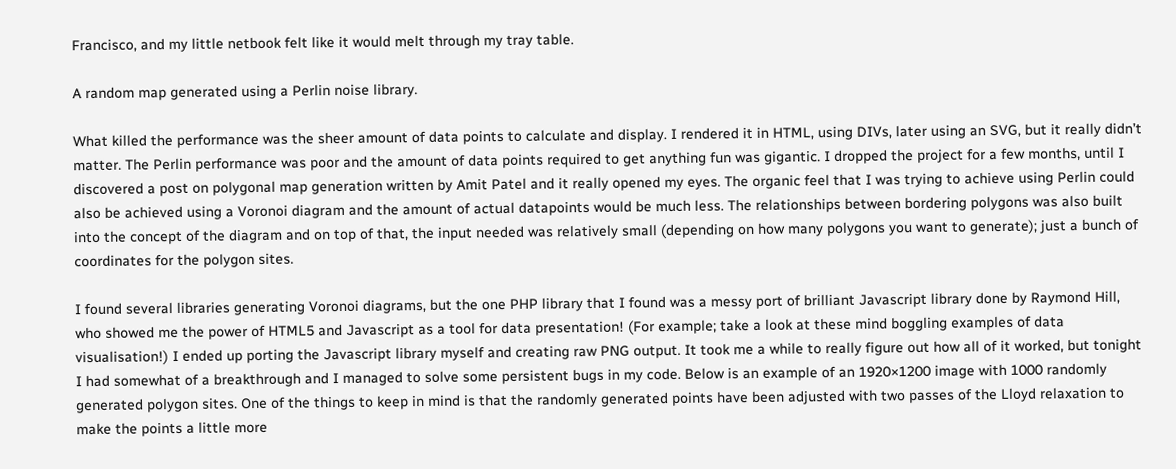Francisco, and my little netbook felt like it would melt through my tray table.

A random map generated using a Perlin noise library.

What killed the performance was the sheer amount of data points to calculate and display. I rendered it in HTML, using DIVs, later using an SVG, but it really didn’t matter. The Perlin performance was poor and the amount of data points required to get anything fun was gigantic. I dropped the project for a few months, until I discovered a post on polygonal map generation written by Amit Patel and it really opened my eyes. The organic feel that I was trying to achieve using Perlin could also be achieved using a Voronoi diagram and the amount of actual datapoints would be much less. The relationships between bordering polygons was also built into the concept of the diagram and on top of that, the input needed was relatively small (depending on how many polygons you want to generate); just a bunch of coordinates for the polygon sites.

I found several libraries generating Voronoi diagrams, but the one PHP library that I found was a messy port of brilliant Javascript library done by Raymond Hill, who showed me the power of HTML5 and Javascript as a tool for data presentation! (For example; take a look at these mind boggling examples of data visualisation!) I ended up porting the Javascript library myself and creating raw PNG output. It took me a while to really figure out how all of it worked, but tonight I had somewhat of a breakthrough and I managed to solve some persistent bugs in my code. Below is an example of an 1920×1200 image with 1000 randomly generated polygon sites. One of the things to keep in mind is that the randomly generated points have been adjusted with two passes of the Lloyd relaxation to make the points a little more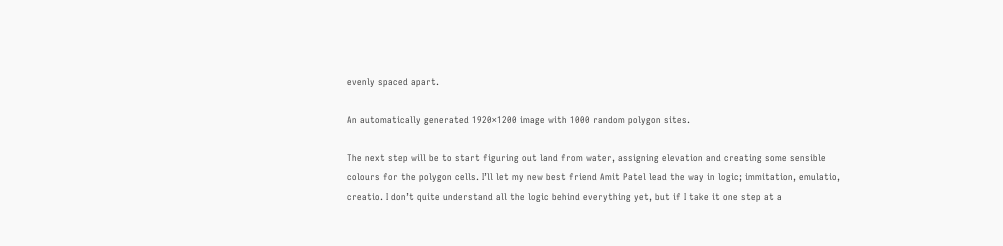evenly spaced apart.

An automatically generated 1920×1200 image with 1000 random polygon sites.

The next step will be to start figuring out land from water, assigning elevation and creating some sensible colours for the polygon cells. I’ll let my new best friend Amit Patel lead the way in logic; immitation, emulatio, creatio. I don’t quite understand all the logic behind everything yet, but if I take it one step at a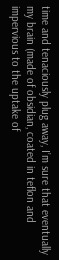time and tenaciously plug away, I’m sure that eventually my brain (made of obsidian, coated in teflon and impervious to the uptake of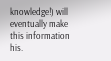knowledge!) will eventually make this information his.